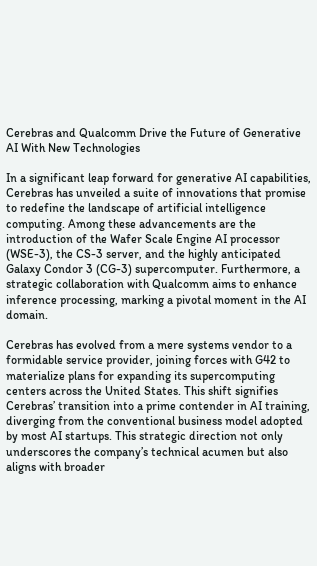Cerebras and Qualcomm Drive the Future of Generative AI With New Technologies

In a significant leap forward for generative AI capabilities, Cerebras has unveiled a suite of innovations that promise to redefine the landscape of artificial intelligence computing. Among these advancements are the introduction of the Wafer Scale Engine AI processor (WSE-3), the CS-3 server, and the highly anticipated Galaxy Condor 3 (CG-3) supercomputer. Furthermore, a strategic collaboration with Qualcomm aims to enhance inference processing, marking a pivotal moment in the AI domain.

Cerebras has evolved from a mere systems vendor to a formidable service provider, joining forces with G42 to materialize plans for expanding its supercomputing centers across the United States. This shift signifies Cerebras’ transition into a prime contender in AI training, diverging from the conventional business model adopted by most AI startups. This strategic direction not only underscores the company’s technical acumen but also aligns with broader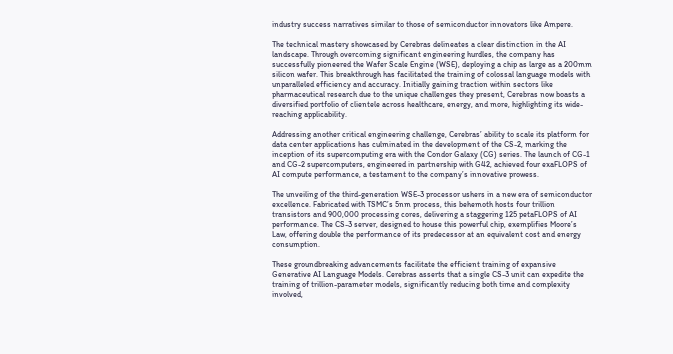industry success narratives similar to those of semiconductor innovators like Ampere.

The technical mastery showcased by Cerebras delineates a clear distinction in the AI landscape. Through overcoming significant engineering hurdles, the company has successfully pioneered the Wafer Scale Engine (WSE), deploying a chip as large as a 200mm silicon wafer. This breakthrough has facilitated the training of colossal language models with unparalleled efficiency and accuracy. Initially gaining traction within sectors like pharmaceutical research due to the unique challenges they present, Cerebras now boasts a diversified portfolio of clientele across healthcare, energy, and more, highlighting its wide-reaching applicability.

Addressing another critical engineering challenge, Cerebras’ ability to scale its platform for data center applications has culminated in the development of the CS-2, marking the inception of its supercomputing era with the Condor Galaxy (CG) series. The launch of CG-1 and CG-2 supercomputers, engineered in partnership with G42, achieved four exaFLOPS of AI compute performance, a testament to the company’s innovative prowess.

The unveiling of the third-generation WSE-3 processor ushers in a new era of semiconductor excellence. Fabricated with TSMC’s 5nm process, this behemoth hosts four trillion transistors and 900,000 processing cores, delivering a staggering 125 petaFLOPS of AI performance. The CS-3 server, designed to house this powerful chip, exemplifies Moore’s Law, offering double the performance of its predecessor at an equivalent cost and energy consumption.

These groundbreaking advancements facilitate the efficient training of expansive Generative AI Language Models. Cerebras asserts that a single CS-3 unit can expedite the training of trillion-parameter models, significantly reducing both time and complexity involved,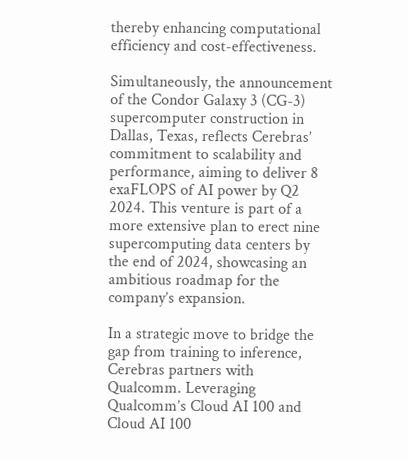thereby enhancing computational efficiency and cost-effectiveness.

Simultaneously, the announcement of the Condor Galaxy 3 (CG-3) supercomputer construction in Dallas, Texas, reflects Cerebras’ commitment to scalability and performance, aiming to deliver 8 exaFLOPS of AI power by Q2 2024. This venture is part of a more extensive plan to erect nine supercomputing data centers by the end of 2024, showcasing an ambitious roadmap for the company’s expansion.

In a strategic move to bridge the gap from training to inference, Cerebras partners with Qualcomm. Leveraging Qualcomm’s Cloud AI 100 and Cloud AI 100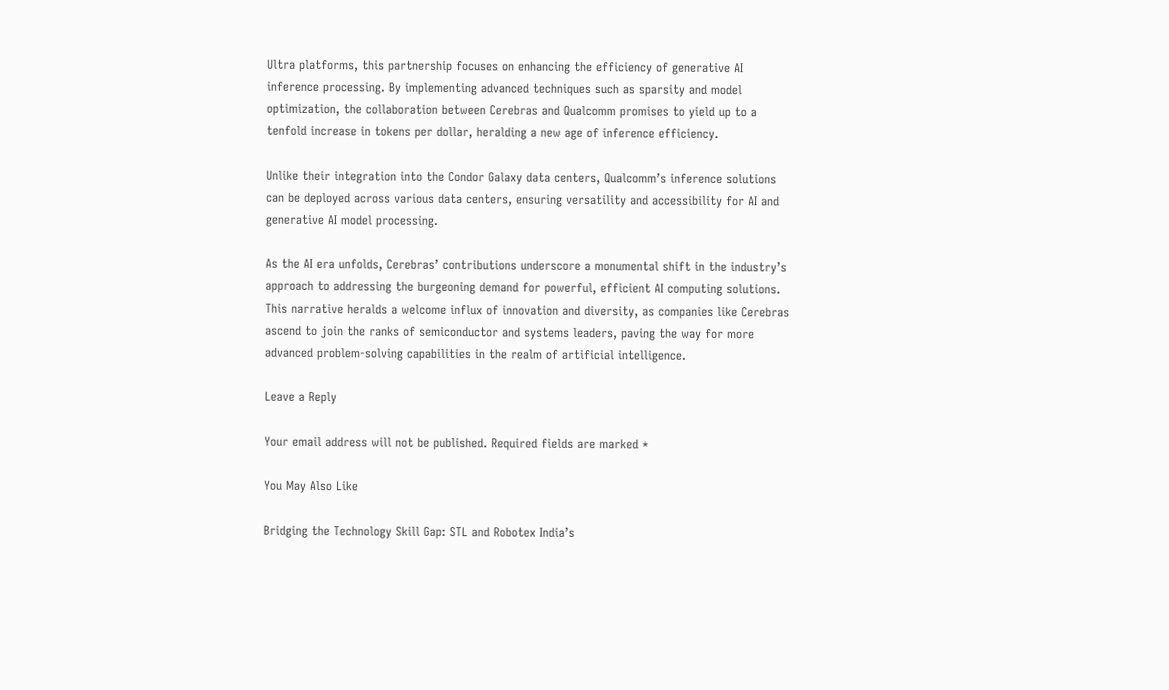Ultra platforms, this partnership focuses on enhancing the efficiency of generative AI inference processing. By implementing advanced techniques such as sparsity and model optimization, the collaboration between Cerebras and Qualcomm promises to yield up to a tenfold increase in tokens per dollar, heralding a new age of inference efficiency.

Unlike their integration into the Condor Galaxy data centers, Qualcomm’s inference solutions can be deployed across various data centers, ensuring versatility and accessibility for AI and generative AI model processing.

As the AI era unfolds, Cerebras’ contributions underscore a monumental shift in the industry’s approach to addressing the burgeoning demand for powerful, efficient AI computing solutions. This narrative heralds a welcome influx of innovation and diversity, as companies like Cerebras ascend to join the ranks of semiconductor and systems leaders, paving the way for more advanced problem-solving capabilities in the realm of artificial intelligence.

Leave a Reply

Your email address will not be published. Required fields are marked *

You May Also Like

Bridging the Technology Skill Gap: STL and Robotex India’s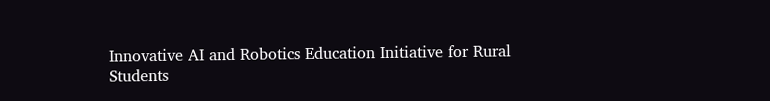Innovative AI and Robotics Education Initiative for Rural Students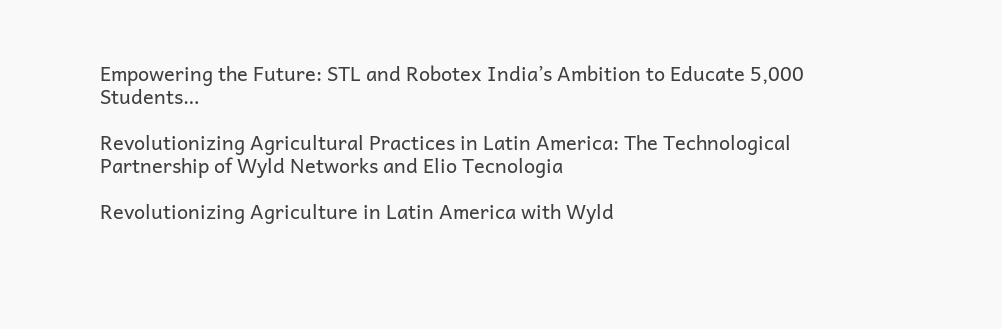Empowering the Future: STL and Robotex India’s Ambition to Educate 5,000 Students…

Revolutionizing Agricultural Practices in Latin America: The Technological Partnership of Wyld Networks and Elio Tecnologia

Revolutionizing Agriculture in Latin America with Wyld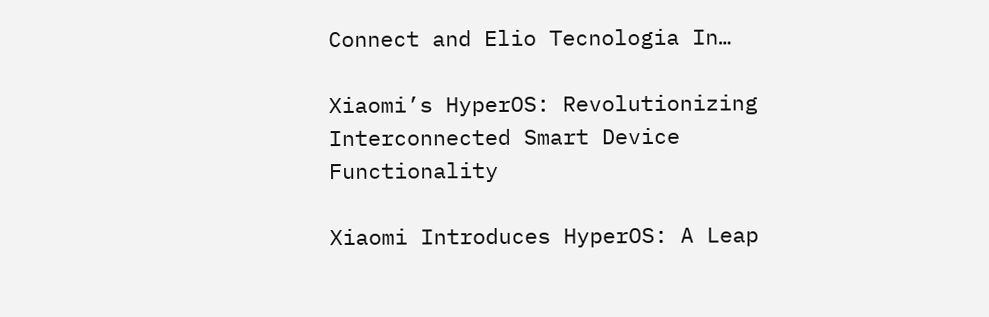Connect and Elio Tecnologia In…

Xiaomi’s HyperOS: Revolutionizing Interconnected Smart Device Functionality

Xiaomi Introduces HyperOS: A Leap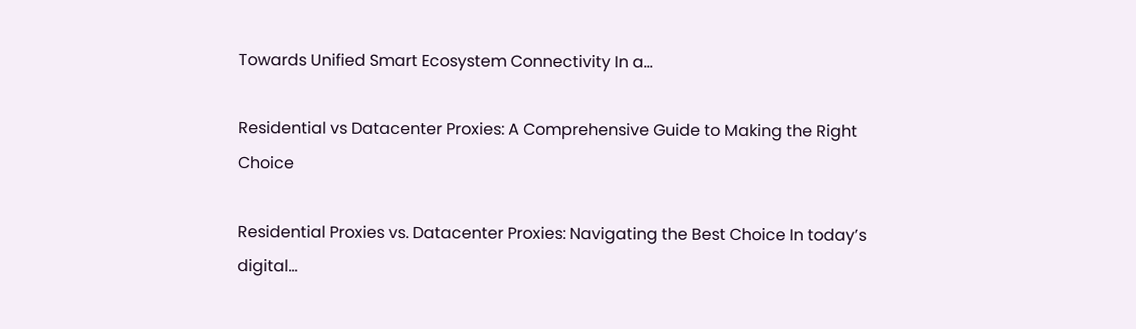Towards Unified Smart Ecosystem Connectivity In a…

Residential vs Datacenter Proxies: A Comprehensive Guide to Making the Right Choice

Residential Proxies vs. Datacenter Proxies: Navigating the Best Choice In today’s digital…